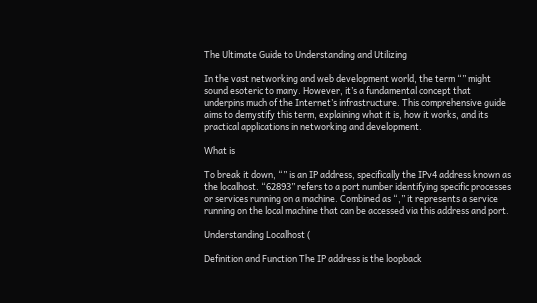The Ultimate Guide to Understanding and Utilizing

In the vast networking and web development world, the term “” might sound esoteric to many. However, it’s a fundamental concept that underpins much of the Internet’s infrastructure. This comprehensive guide aims to demystify this term, explaining what it is, how it works, and its practical applications in networking and development.

What is

To break it down, “” is an IP address, specifically the IPv4 address known as the localhost. “62893” refers to a port number identifying specific processes or services running on a machine. Combined as “,” it represents a service running on the local machine that can be accessed via this address and port.

Understanding Localhost (

Definition and Function The IP address is the loopback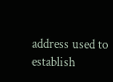address used to establish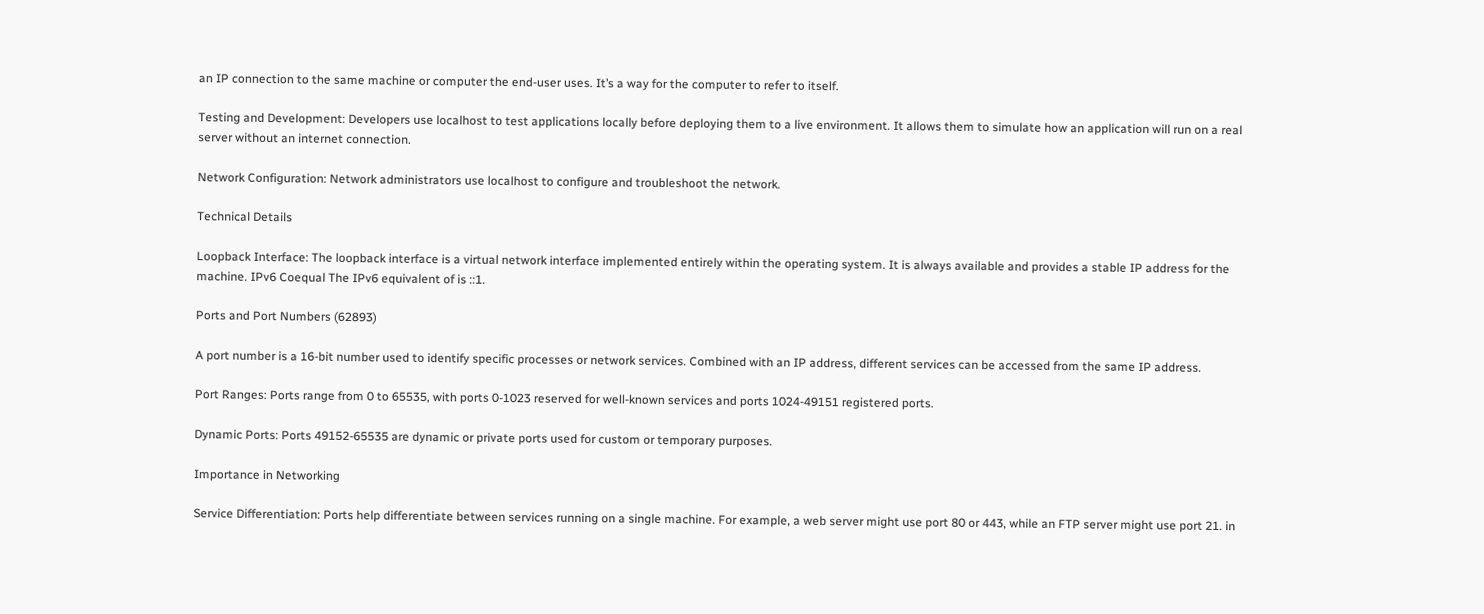an IP connection to the same machine or computer the end-user uses. It’s a way for the computer to refer to itself.

Testing and Development: Developers use localhost to test applications locally before deploying them to a live environment. It allows them to simulate how an application will run on a real server without an internet connection.

Network Configuration: Network administrators use localhost to configure and troubleshoot the network.

Technical Details

Loopback Interface: The loopback interface is a virtual network interface implemented entirely within the operating system. It is always available and provides a stable IP address for the machine. IPv6 Coequal The IPv6 equivalent of is ::1.

Ports and Port Numbers (62893)

A port number is a 16-bit number used to identify specific processes or network services. Combined with an IP address, different services can be accessed from the same IP address.

Port Ranges: Ports range from 0 to 65535, with ports 0-1023 reserved for well-known services and ports 1024-49151 registered ports.

Dynamic Ports: Ports 49152-65535 are dynamic or private ports used for custom or temporary purposes.

Importance in Networking

Service Differentiation: Ports help differentiate between services running on a single machine. For example, a web server might use port 80 or 443, while an FTP server might use port 21. in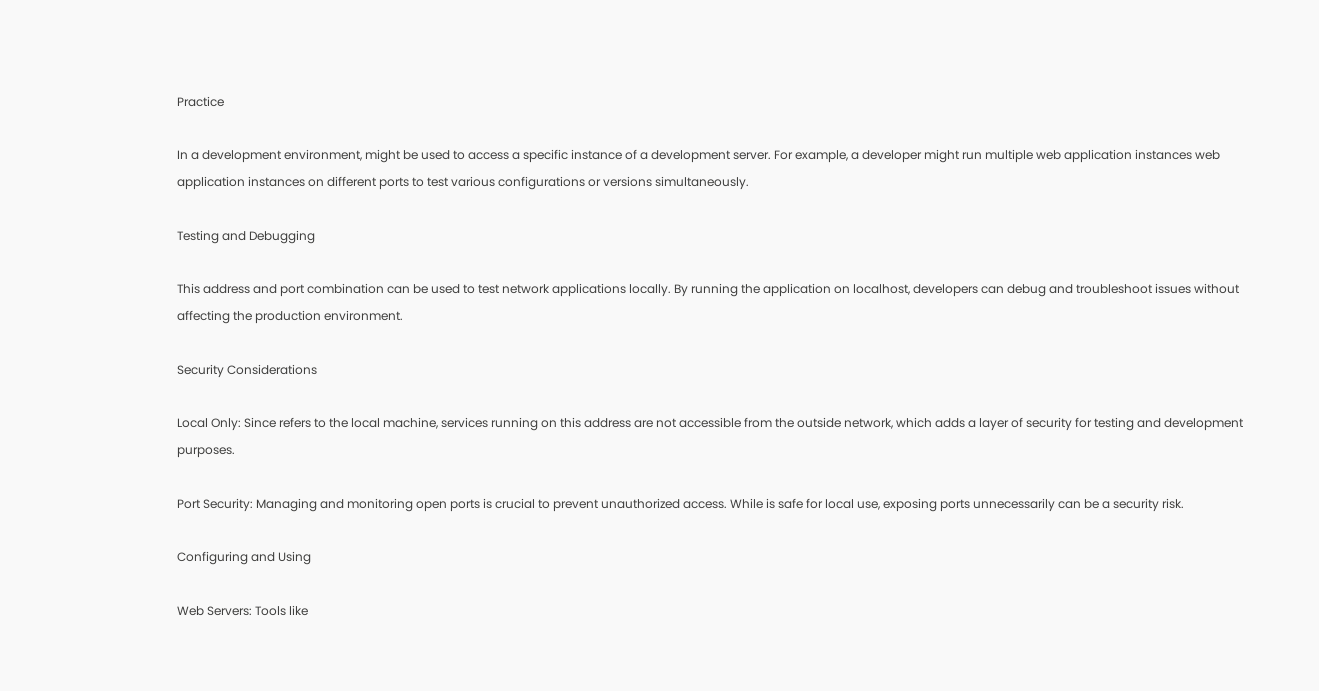Practice

In a development environment, might be used to access a specific instance of a development server. For example, a developer might run multiple web application instances web application instances on different ports to test various configurations or versions simultaneously.

Testing and Debugging

This address and port combination can be used to test network applications locally. By running the application on localhost, developers can debug and troubleshoot issues without affecting the production environment.

Security Considerations

Local Only: Since refers to the local machine, services running on this address are not accessible from the outside network, which adds a layer of security for testing and development purposes.

Port Security: Managing and monitoring open ports is crucial to prevent unauthorized access. While is safe for local use, exposing ports unnecessarily can be a security risk.

Configuring and Using

Web Servers: Tools like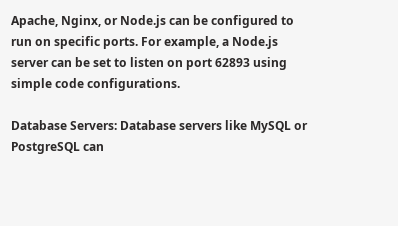Apache, Nginx, or Node.js can be configured to run on specific ports. For example, a Node.js server can be set to listen on port 62893 using simple code configurations.

Database Servers: Database servers like MySQL or PostgreSQL can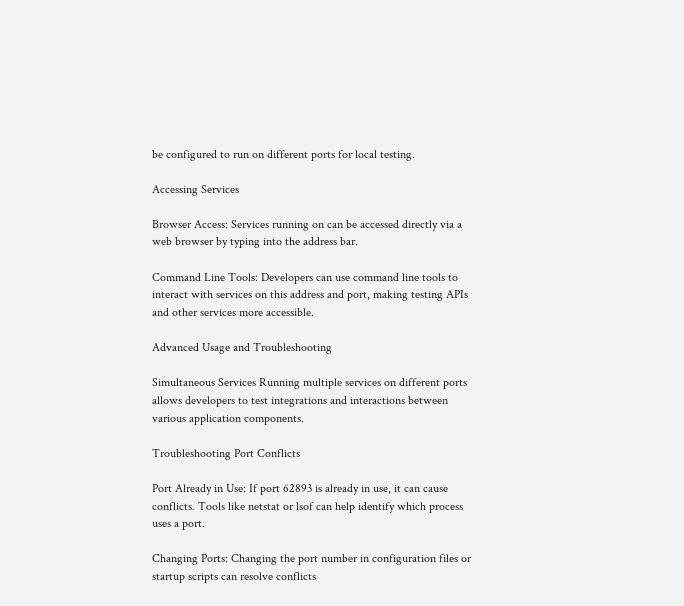be configured to run on different ports for local testing.

Accessing Services

Browser Access: Services running on can be accessed directly via a web browser by typing into the address bar.

Command Line Tools: Developers can use command line tools to interact with services on this address and port, making testing APIs and other services more accessible.

Advanced Usage and Troubleshooting

Simultaneous Services Running multiple services on different ports allows developers to test integrations and interactions between various application components.

Troubleshooting Port Conflicts

Port Already in Use: If port 62893 is already in use, it can cause conflicts. Tools like netstat or lsof can help identify which process uses a port.

Changing Ports: Changing the port number in configuration files or startup scripts can resolve conflicts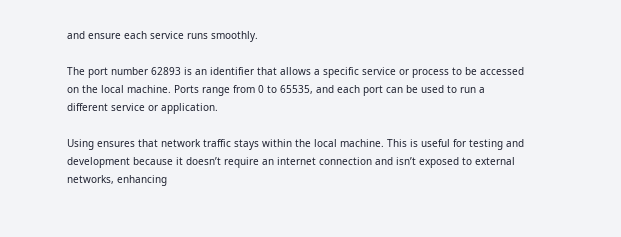and ensure each service runs smoothly.

The port number 62893 is an identifier that allows a specific service or process to be accessed on the local machine. Ports range from 0 to 65535, and each port can be used to run a different service or application.

Using ensures that network traffic stays within the local machine. This is useful for testing and development because it doesn’t require an internet connection and isn’t exposed to external networks, enhancing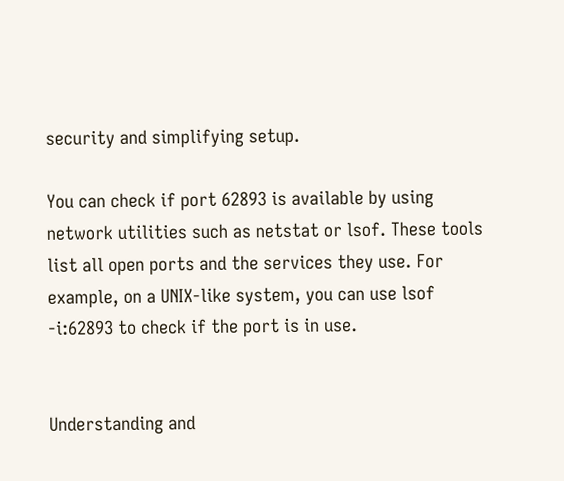security and simplifying setup.

You can check if port 62893 is available by using network utilities such as netstat or lsof. These tools list all open ports and the services they use. For example, on a UNIX-like system, you can use lsof -i:62893 to check if the port is in use.


Understanding and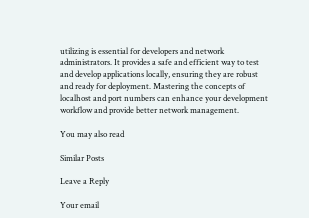utilizing is essential for developers and network administrators. It provides a safe and efficient way to test and develop applications locally, ensuring they are robust and ready for deployment. Mastering the concepts of localhost and port numbers can enhance your development workflow and provide better network management.

You may also read

Similar Posts

Leave a Reply

Your email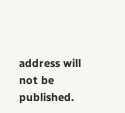address will not be published.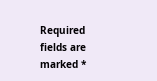Required fields are marked *